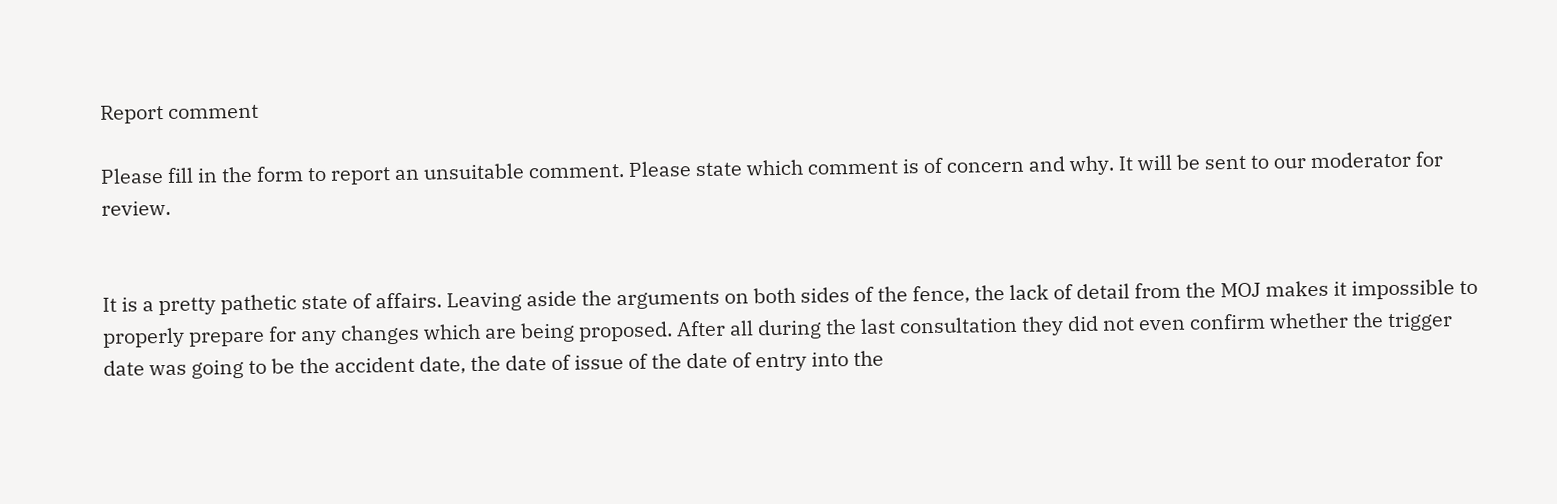Report comment

Please fill in the form to report an unsuitable comment. Please state which comment is of concern and why. It will be sent to our moderator for review.


It is a pretty pathetic state of affairs. Leaving aside the arguments on both sides of the fence, the lack of detail from the MOJ makes it impossible to properly prepare for any changes which are being proposed. After all during the last consultation they did not even confirm whether the trigger date was going to be the accident date, the date of issue of the date of entry into the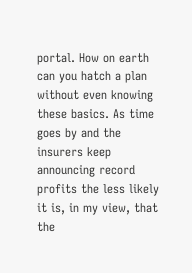portal. How on earth can you hatch a plan without even knowing these basics. As time goes by and the insurers keep announcing record profits the less likely it is, in my view, that the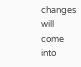changes will come into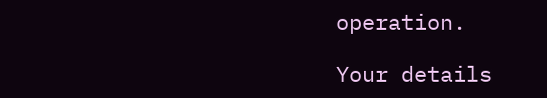operation.

Your details